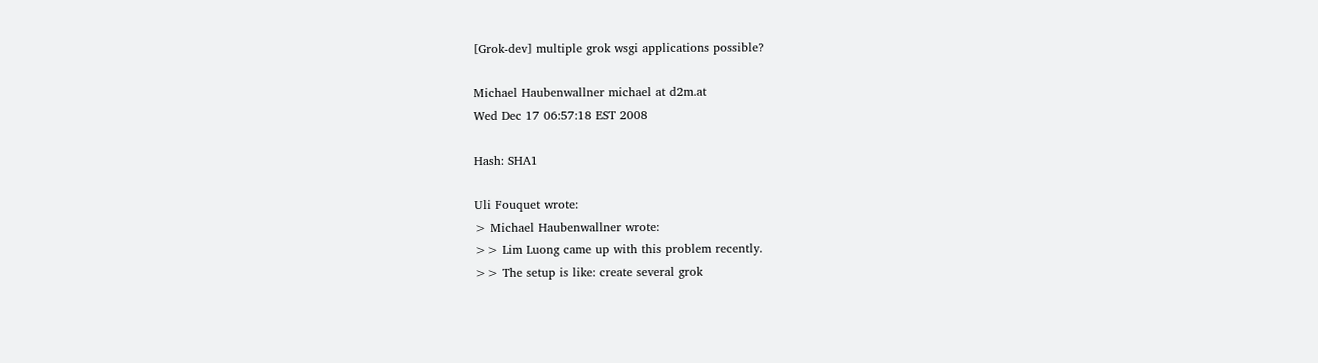[Grok-dev] multiple grok wsgi applications possible?

Michael Haubenwallner michael at d2m.at
Wed Dec 17 06:57:18 EST 2008

Hash: SHA1

Uli Fouquet wrote:
> Michael Haubenwallner wrote:
>> Lim Luong came up with this problem recently.
>> The setup is like: create several grok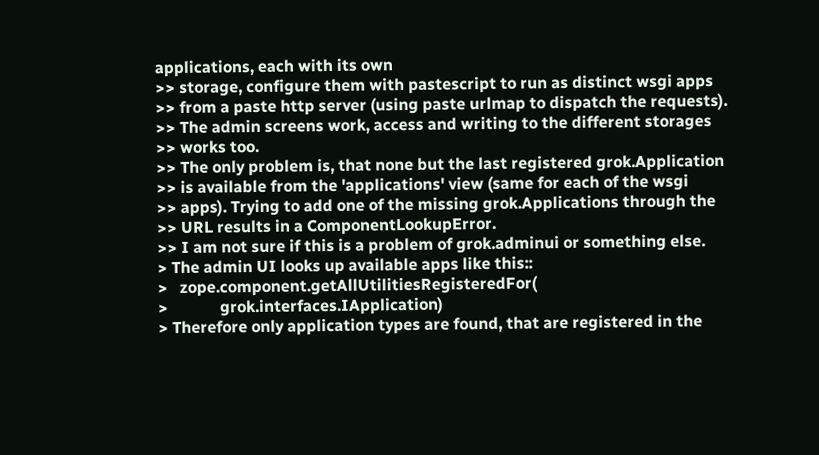applications, each with its own
>> storage, configure them with pastescript to run as distinct wsgi apps
>> from a paste http server (using paste urlmap to dispatch the requests).
>> The admin screens work, access and writing to the different storages
>> works too.
>> The only problem is, that none but the last registered grok.Application
>> is available from the 'applications' view (same for each of the wsgi
>> apps). Trying to add one of the missing grok.Applications through the
>> URL results in a ComponentLookupError.
>> I am not sure if this is a problem of grok.adminui or something else.
> The admin UI looks up available apps like this::
>   zope.component.getAllUtilitiesRegisteredFor(
>             grok.interfaces.IApplication)
> Therefore only application types are found, that are registered in the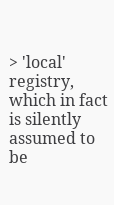> 'local' registry, which in fact is silently assumed to be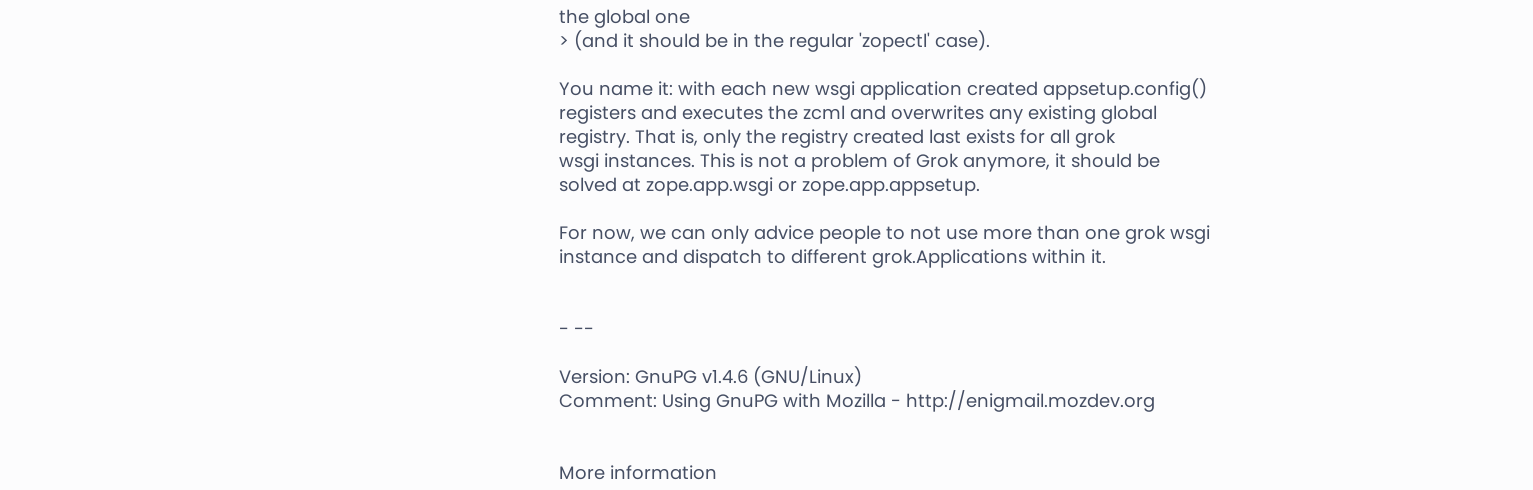the global one
> (and it should be in the regular 'zopectl' case).

You name it: with each new wsgi application created appsetup.config()
registers and executes the zcml and overwrites any existing global
registry. That is, only the registry created last exists for all grok
wsgi instances. This is not a problem of Grok anymore, it should be
solved at zope.app.wsgi or zope.app.appsetup.

For now, we can only advice people to not use more than one grok wsgi
instance and dispatch to different grok.Applications within it.


- --

Version: GnuPG v1.4.6 (GNU/Linux)
Comment: Using GnuPG with Mozilla - http://enigmail.mozdev.org


More information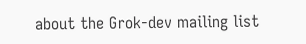about the Grok-dev mailing list